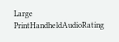Large PrintHandheldAudioRating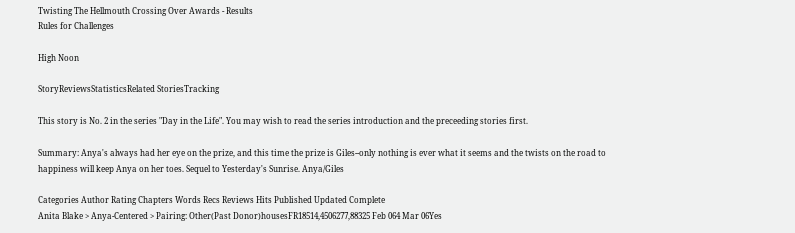Twisting The Hellmouth Crossing Over Awards - Results
Rules for Challenges

High Noon

StoryReviewsStatisticsRelated StoriesTracking

This story is No. 2 in the series "Day in the Life". You may wish to read the series introduction and the preceeding stories first.

Summary: Anya's always had her eye on the prize, and this time the prize is Giles--only nothing is ever what it seems and the twists on the road to happiness will keep Anya on her toes. Sequel to Yesterday's Sunrise. Anya/Giles

Categories Author Rating Chapters Words Recs Reviews Hits Published Updated Complete
Anita Blake > Anya-Centered > Pairing: Other(Past Donor)housesFR18514,4506277,88325 Feb 064 Mar 06Yes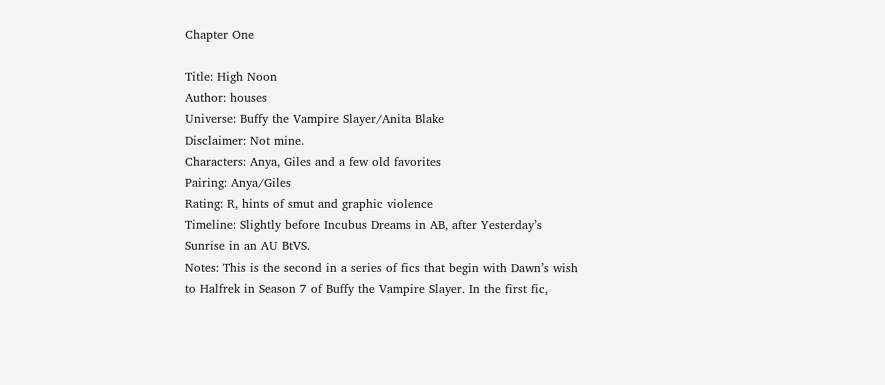Chapter One

Title: High Noon
Author: houses
Universe: Buffy the Vampire Slayer/Anita Blake
Disclaimer: Not mine.
Characters: Anya, Giles and a few old favorites
Pairing: Anya/Giles
Rating: R, hints of smut and graphic violence
Timeline: Slightly before Incubus Dreams in AB, after Yesterday’s Sunrise in an AU BtVS.
Notes: This is the second in a series of fics that begin with Dawn’s wish to Halfrek in Season 7 of Buffy the Vampire Slayer. In the first fic,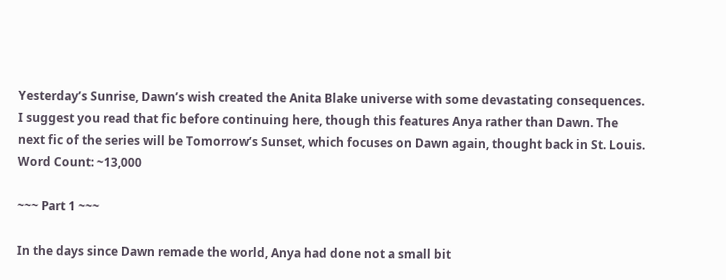Yesterday’s Sunrise, Dawn’s wish created the Anita Blake universe with some devastating consequences. I suggest you read that fic before continuing here, though this features Anya rather than Dawn. The next fic of the series will be Tomorrow’s Sunset, which focuses on Dawn again, thought back in St. Louis.
Word Count: ~13,000

~~~ Part 1 ~~~

In the days since Dawn remade the world, Anya had done not a small bit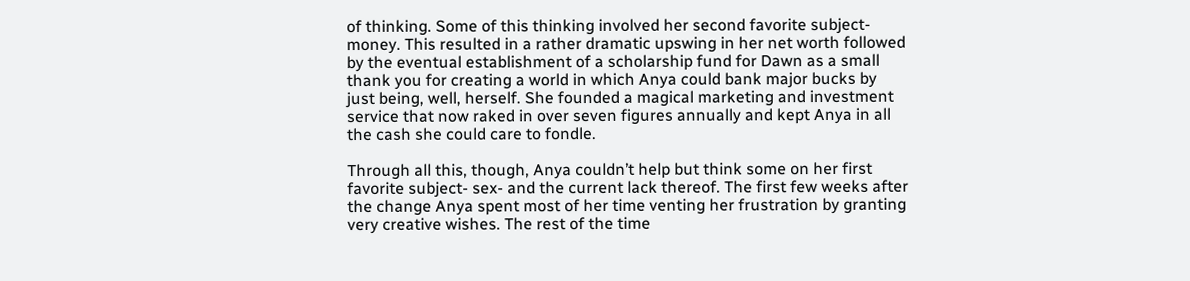of thinking. Some of this thinking involved her second favorite subject- money. This resulted in a rather dramatic upswing in her net worth followed by the eventual establishment of a scholarship fund for Dawn as a small thank you for creating a world in which Anya could bank major bucks by just being, well, herself. She founded a magical marketing and investment service that now raked in over seven figures annually and kept Anya in all the cash she could care to fondle.

Through all this, though, Anya couldn’t help but think some on her first favorite subject- sex- and the current lack thereof. The first few weeks after the change Anya spent most of her time venting her frustration by granting very creative wishes. The rest of the time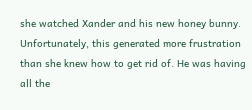she watched Xander and his new honey bunny. Unfortunately, this generated more frustration than she knew how to get rid of. He was having all the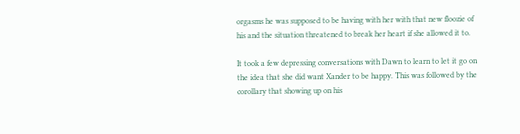orgasms he was supposed to be having with her with that new floozie of his and the situation threatened to break her heart if she allowed it to.

It took a few depressing conversations with Dawn to learn to let it go on the idea that she did want Xander to be happy. This was followed by the corollary that showing up on his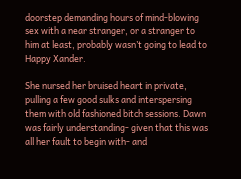doorstep demanding hours of mind-blowing sex with a near stranger, or a stranger to him at least, probably wasn’t going to lead to Happy Xander.

She nursed her bruised heart in private, pulling a few good sulks and interspersing them with old fashioned bitch sessions. Dawn was fairly understanding- given that this was all her fault to begin with- and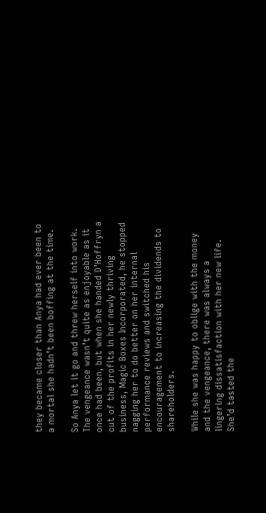they became closer than Anya had ever been to a mortal she hadn’t been boffing at the time.

So Anya let it go and threw herself into work. The vengeance wasn’t quite as enjoyable as it once had been, but when she handed D’Hoffryn a cut of the profits in her newly thriving business, Magic Boxes Incorporated, he stopped nagging her to do better on her internal performance reviews and switched his encouragement to increasing the dividends to shareholders.

While she was happy to oblige with the money and the vengeance, there was always a lingering dissatisfaction with her new life. She’d tasted the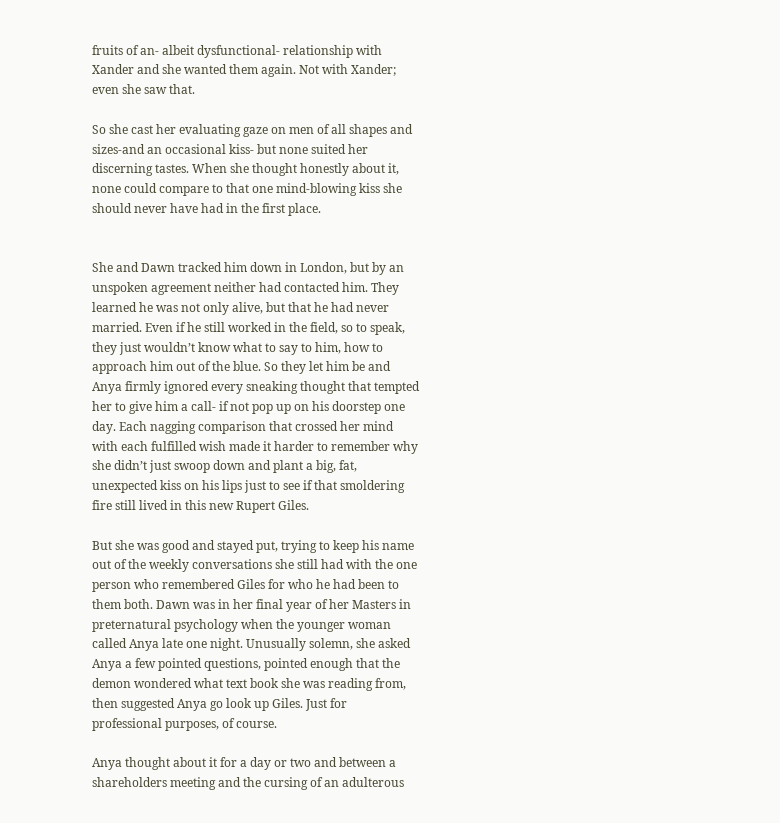fruits of an- albeit dysfunctional- relationship with Xander and she wanted them again. Not with Xander; even she saw that.

So she cast her evaluating gaze on men of all shapes and sizes-and an occasional kiss- but none suited her discerning tastes. When she thought honestly about it, none could compare to that one mind-blowing kiss she should never have had in the first place.


She and Dawn tracked him down in London, but by an unspoken agreement neither had contacted him. They learned he was not only alive, but that he had never married. Even if he still worked in the field, so to speak, they just wouldn’t know what to say to him, how to approach him out of the blue. So they let him be and Anya firmly ignored every sneaking thought that tempted her to give him a call- if not pop up on his doorstep one day. Each nagging comparison that crossed her mind with each fulfilled wish made it harder to remember why she didn’t just swoop down and plant a big, fat, unexpected kiss on his lips just to see if that smoldering fire still lived in this new Rupert Giles.

But she was good and stayed put, trying to keep his name out of the weekly conversations she still had with the one person who remembered Giles for who he had been to them both. Dawn was in her final year of her Masters in preternatural psychology when the younger woman called Anya late one night. Unusually solemn, she asked Anya a few pointed questions, pointed enough that the demon wondered what text book she was reading from, then suggested Anya go look up Giles. Just for professional purposes, of course.

Anya thought about it for a day or two and between a shareholders meeting and the cursing of an adulterous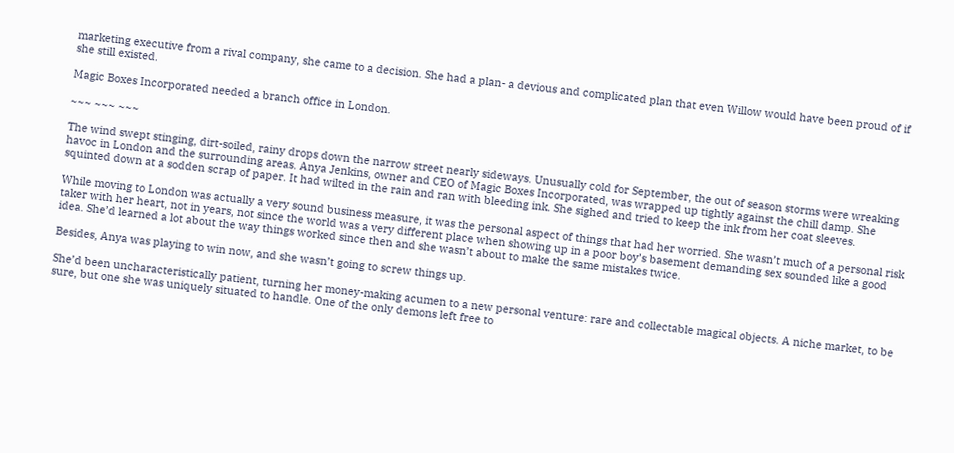marketing executive from a rival company, she came to a decision. She had a plan- a devious and complicated plan that even Willow would have been proud of if she still existed.

Magic Boxes Incorporated needed a branch office in London.

~~~ ~~~ ~~~

The wind swept stinging, dirt-soiled, rainy drops down the narrow street nearly sideways. Unusually cold for September, the out of season storms were wreaking havoc in London and the surrounding areas. Anya Jenkins, owner and CEO of Magic Boxes Incorporated, was wrapped up tightly against the chill damp. She squinted down at a sodden scrap of paper. It had wilted in the rain and ran with bleeding ink. She sighed and tried to keep the ink from her coat sleeves.

While moving to London was actually a very sound business measure, it was the personal aspect of things that had her worried. She wasn’t much of a personal risk taker with her heart, not in years, not since the world was a very different place when showing up in a poor boy’s basement demanding sex sounded like a good idea. She’d learned a lot about the way things worked since then and she wasn’t about to make the same mistakes twice.

Besides, Anya was playing to win now, and she wasn’t going to screw things up.

She’d been uncharacteristically patient, turning her money-making acumen to a new personal venture: rare and collectable magical objects. A niche market, to be sure, but one she was uniquely situated to handle. One of the only demons left free to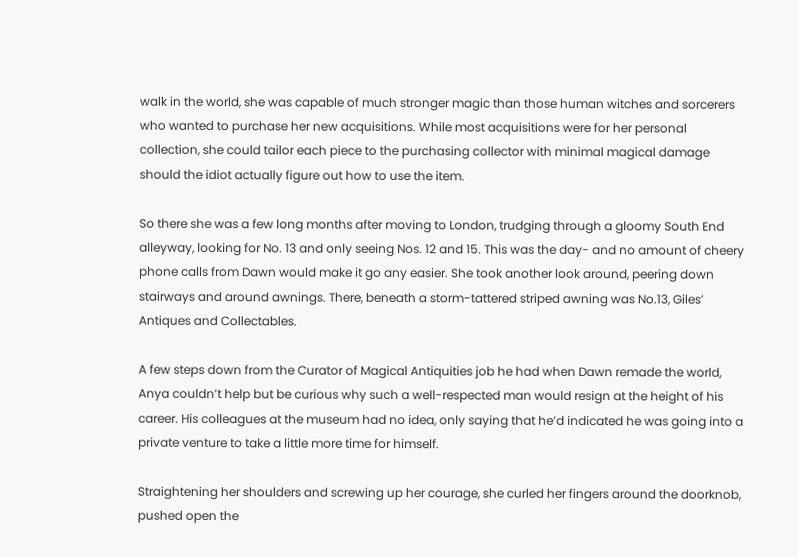walk in the world, she was capable of much stronger magic than those human witches and sorcerers who wanted to purchase her new acquisitions. While most acquisitions were for her personal collection, she could tailor each piece to the purchasing collector with minimal magical damage should the idiot actually figure out how to use the item.

So there she was a few long months after moving to London, trudging through a gloomy South End alleyway, looking for No. 13 and only seeing Nos. 12 and 15. This was the day- and no amount of cheery phone calls from Dawn would make it go any easier. She took another look around, peering down stairways and around awnings. There, beneath a storm-tattered striped awning was No.13, Giles’ Antiques and Collectables.

A few steps down from the Curator of Magical Antiquities job he had when Dawn remade the world, Anya couldn’t help but be curious why such a well-respected man would resign at the height of his career. His colleagues at the museum had no idea, only saying that he’d indicated he was going into a private venture to take a little more time for himself.

Straightening her shoulders and screwing up her courage, she curled her fingers around the doorknob, pushed open the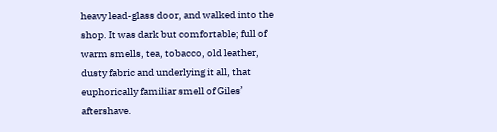heavy lead-glass door, and walked into the shop. It was dark but comfortable; full of warm smells, tea, tobacco, old leather, dusty fabric and underlying it all, that euphorically familiar smell of Giles’ aftershave.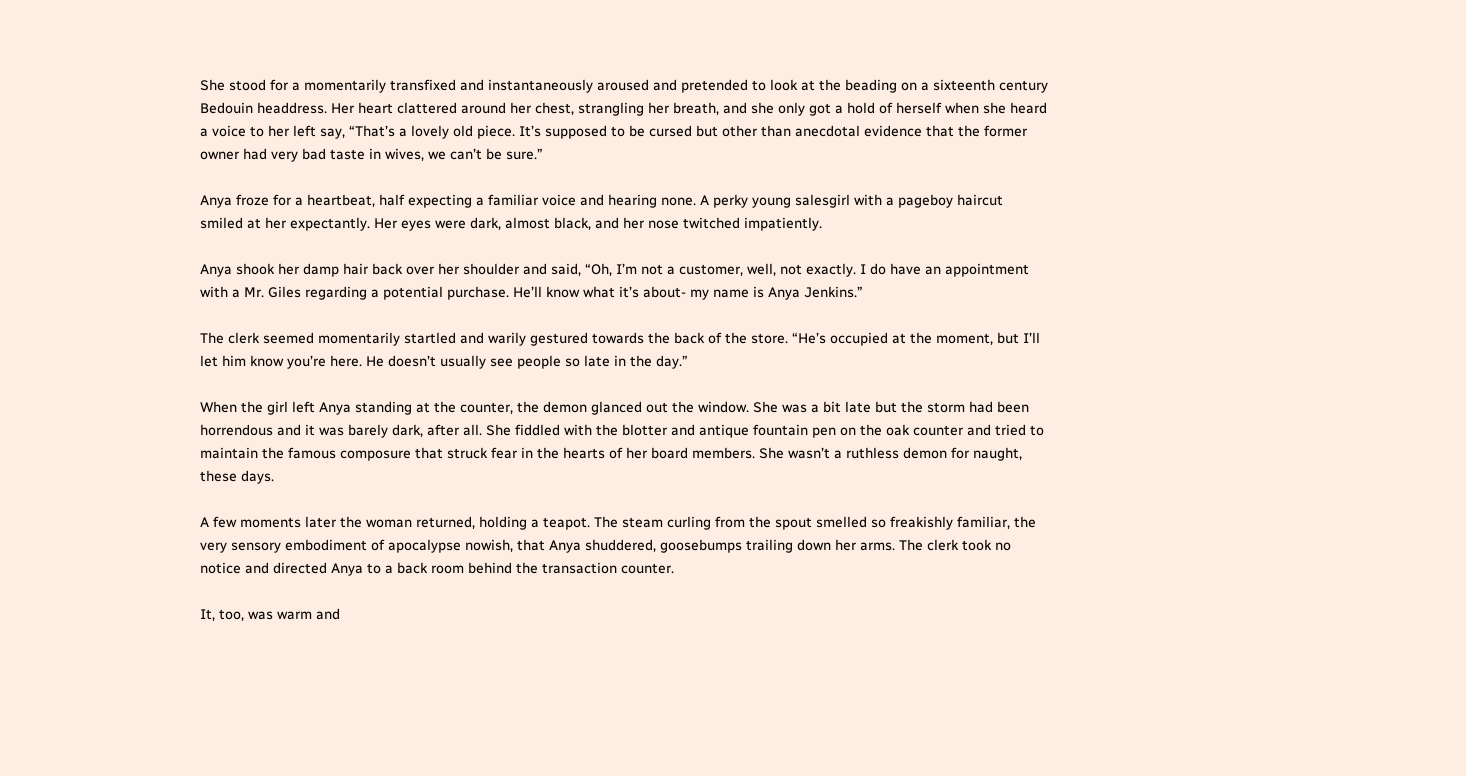She stood for a momentarily transfixed and instantaneously aroused and pretended to look at the beading on a sixteenth century Bedouin headdress. Her heart clattered around her chest, strangling her breath, and she only got a hold of herself when she heard a voice to her left say, “That’s a lovely old piece. It’s supposed to be cursed but other than anecdotal evidence that the former owner had very bad taste in wives, we can’t be sure.”

Anya froze for a heartbeat, half expecting a familiar voice and hearing none. A perky young salesgirl with a pageboy haircut smiled at her expectantly. Her eyes were dark, almost black, and her nose twitched impatiently.

Anya shook her damp hair back over her shoulder and said, “Oh, I’m not a customer, well, not exactly. I do have an appointment with a Mr. Giles regarding a potential purchase. He’ll know what it’s about- my name is Anya Jenkins.”

The clerk seemed momentarily startled and warily gestured towards the back of the store. “He’s occupied at the moment, but I’ll let him know you’re here. He doesn’t usually see people so late in the day.”

When the girl left Anya standing at the counter, the demon glanced out the window. She was a bit late but the storm had been horrendous and it was barely dark, after all. She fiddled with the blotter and antique fountain pen on the oak counter and tried to maintain the famous composure that struck fear in the hearts of her board members. She wasn’t a ruthless demon for naught, these days.

A few moments later the woman returned, holding a teapot. The steam curling from the spout smelled so freakishly familiar, the very sensory embodiment of apocalypse nowish, that Anya shuddered, goosebumps trailing down her arms. The clerk took no notice and directed Anya to a back room behind the transaction counter.

It, too, was warm and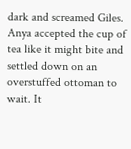dark and screamed Giles. Anya accepted the cup of tea like it might bite and settled down on an overstuffed ottoman to wait. It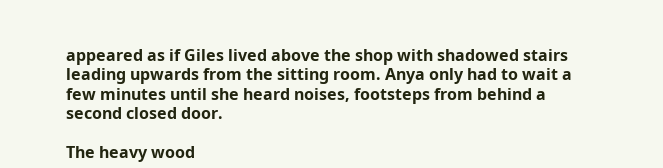appeared as if Giles lived above the shop with shadowed stairs leading upwards from the sitting room. Anya only had to wait a few minutes until she heard noises, footsteps from behind a second closed door.

The heavy wood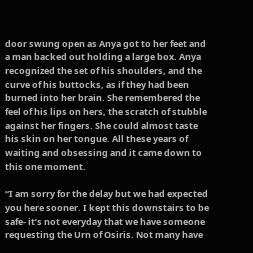door swung open as Anya got to her feet and a man backed out holding a large box. Anya recognized the set of his shoulders, and the curve of his buttocks, as if they had been burned into her brain. She remembered the feel of his lips on hers, the scratch of stubble against her fingers. She could almost taste his skin on her tongue. All these years of waiting and obsessing and it came down to this one moment.

“I am sorry for the delay but we had expected you here sooner. I kept this downstairs to be safe- it’s not everyday that we have someone requesting the Urn of Osiris. Not many have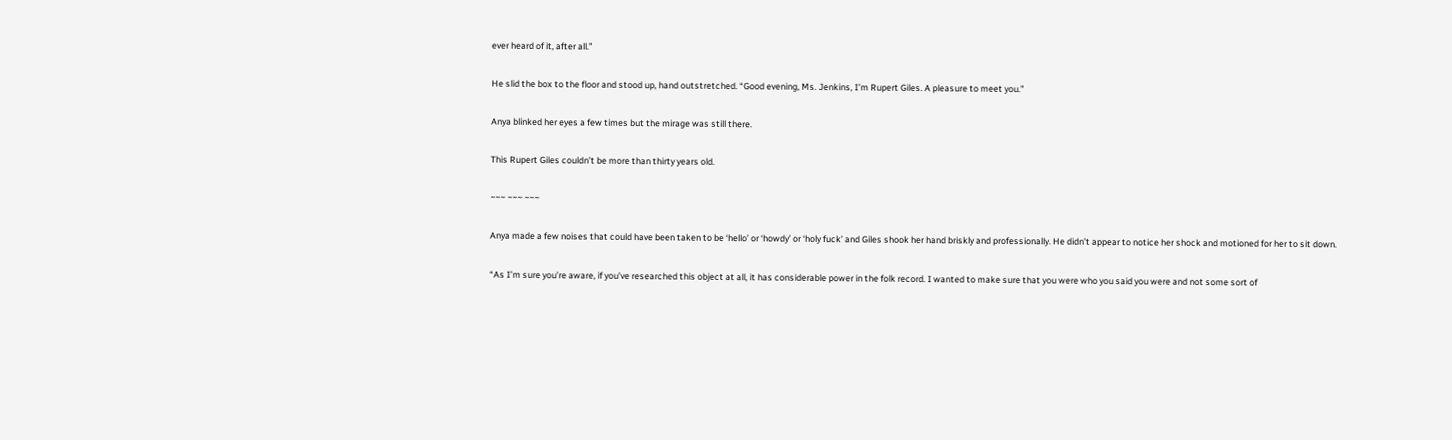ever heard of it, after all.”

He slid the box to the floor and stood up, hand outstretched. “Good evening, Ms. Jenkins, I’m Rupert Giles. A pleasure to meet you.”

Anya blinked her eyes a few times but the mirage was still there.

This Rupert Giles couldn’t be more than thirty years old.

~~~ ~~~ ~~~

Anya made a few noises that could have been taken to be ‘hello’ or ‘howdy’ or ‘holy fuck’ and Giles shook her hand briskly and professionally. He didn’t appear to notice her shock and motioned for her to sit down.

“As I’m sure you’re aware, if you’ve researched this object at all, it has considerable power in the folk record. I wanted to make sure that you were who you said you were and not some sort of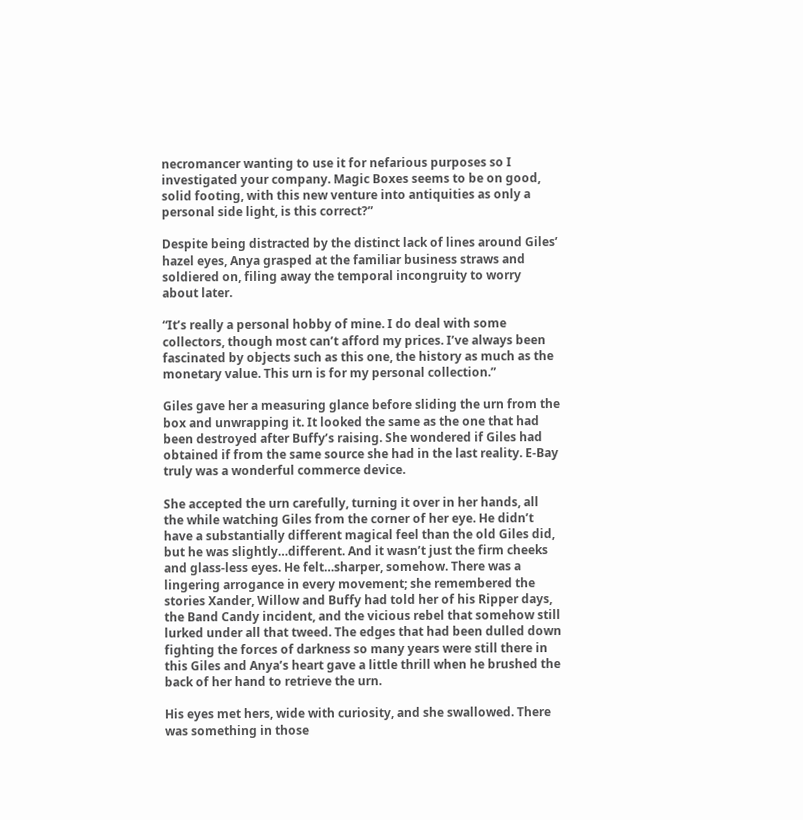necromancer wanting to use it for nefarious purposes so I investigated your company. Magic Boxes seems to be on good, solid footing, with this new venture into antiquities as only a personal side light, is this correct?”

Despite being distracted by the distinct lack of lines around Giles’ hazel eyes, Anya grasped at the familiar business straws and soldiered on, filing away the temporal incongruity to worry about later.

“It’s really a personal hobby of mine. I do deal with some collectors, though most can’t afford my prices. I’ve always been fascinated by objects such as this one, the history as much as the monetary value. This urn is for my personal collection.”

Giles gave her a measuring glance before sliding the urn from the box and unwrapping it. It looked the same as the one that had been destroyed after Buffy’s raising. She wondered if Giles had obtained if from the same source she had in the last reality. E-Bay truly was a wonderful commerce device.

She accepted the urn carefully, turning it over in her hands, all the while watching Giles from the corner of her eye. He didn’t have a substantially different magical feel than the old Giles did, but he was slightly…different. And it wasn’t just the firm cheeks and glass-less eyes. He felt…sharper, somehow. There was a lingering arrogance in every movement; she remembered the stories Xander, Willow and Buffy had told her of his Ripper days, the Band Candy incident, and the vicious rebel that somehow still lurked under all that tweed. The edges that had been dulled down fighting the forces of darkness so many years were still there in this Giles and Anya’s heart gave a little thrill when he brushed the back of her hand to retrieve the urn.

His eyes met hers, wide with curiosity, and she swallowed. There was something in those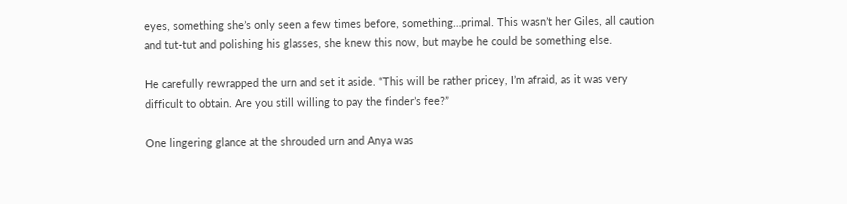eyes, something she’s only seen a few times before, something…primal. This wasn’t her Giles, all caution and tut-tut and polishing his glasses, she knew this now, but maybe he could be something else.

He carefully rewrapped the urn and set it aside. “This will be rather pricey, I’m afraid, as it was very difficult to obtain. Are you still willing to pay the finder’s fee?”

One lingering glance at the shrouded urn and Anya was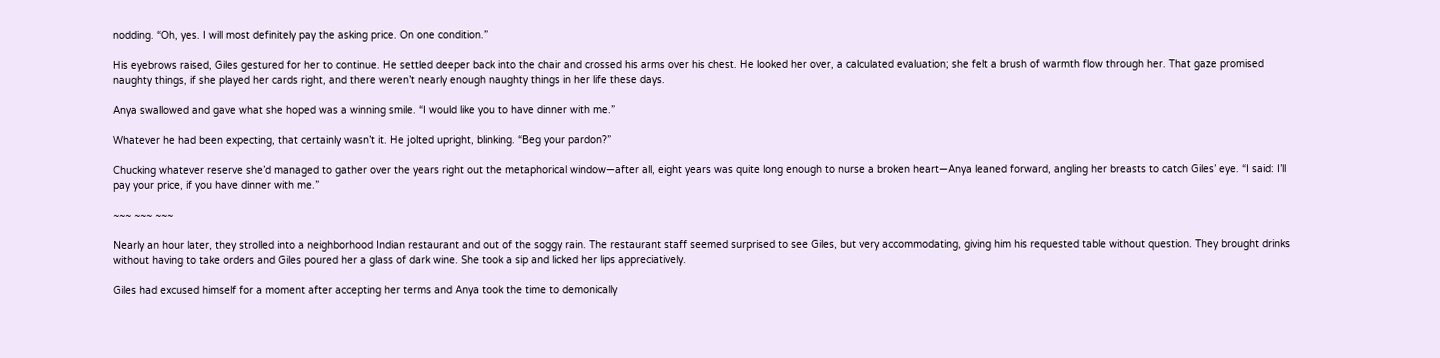nodding. “Oh, yes. I will most definitely pay the asking price. On one condition.”

His eyebrows raised, Giles gestured for her to continue. He settled deeper back into the chair and crossed his arms over his chest. He looked her over, a calculated evaluation; she felt a brush of warmth flow through her. That gaze promised naughty things, if she played her cards right, and there weren’t nearly enough naughty things in her life these days.

Anya swallowed and gave what she hoped was a winning smile. “I would like you to have dinner with me.”

Whatever he had been expecting, that certainly wasn’t it. He jolted upright, blinking. “Beg your pardon?”

Chucking whatever reserve she’d managed to gather over the years right out the metaphorical window—after all, eight years was quite long enough to nurse a broken heart—Anya leaned forward, angling her breasts to catch Giles’ eye. “I said: I’ll pay your price, if you have dinner with me.”

~~~ ~~~ ~~~

Nearly an hour later, they strolled into a neighborhood Indian restaurant and out of the soggy rain. The restaurant staff seemed surprised to see Giles, but very accommodating, giving him his requested table without question. They brought drinks without having to take orders and Giles poured her a glass of dark wine. She took a sip and licked her lips appreciatively.

Giles had excused himself for a moment after accepting her terms and Anya took the time to demonically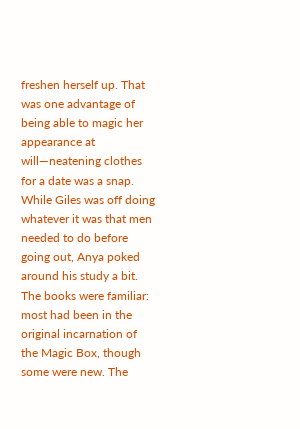freshen herself up. That was one advantage of being able to magic her appearance at will—neatening clothes for a date was a snap. While Giles was off doing whatever it was that men needed to do before going out, Anya poked around his study a bit. The books were familiar: most had been in the original incarnation of the Magic Box, though some were new. The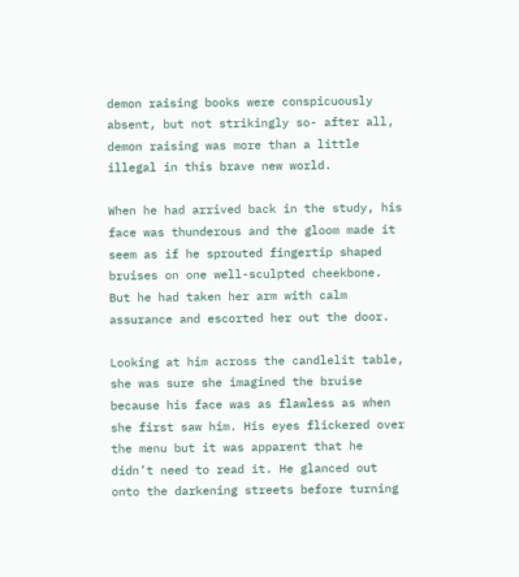demon raising books were conspicuously absent, but not strikingly so- after all, demon raising was more than a little illegal in this brave new world.

When he had arrived back in the study, his face was thunderous and the gloom made it seem as if he sprouted fingertip shaped bruises on one well-sculpted cheekbone. But he had taken her arm with calm assurance and escorted her out the door.

Looking at him across the candlelit table, she was sure she imagined the bruise because his face was as flawless as when she first saw him. His eyes flickered over the menu but it was apparent that he didn’t need to read it. He glanced out onto the darkening streets before turning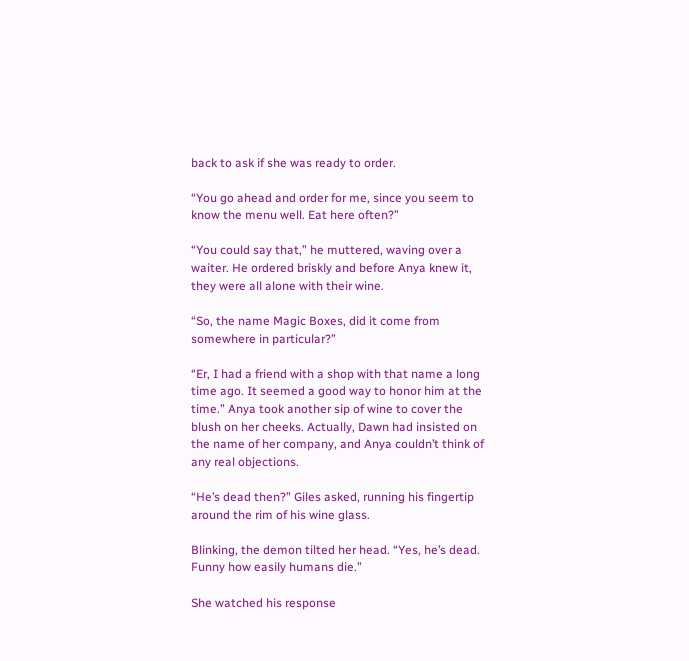back to ask if she was ready to order.

“You go ahead and order for me, since you seem to know the menu well. Eat here often?”

“You could say that,” he muttered, waving over a waiter. He ordered briskly and before Anya knew it, they were all alone with their wine.

“So, the name Magic Boxes, did it come from somewhere in particular?”

“Er, I had a friend with a shop with that name a long time ago. It seemed a good way to honor him at the time.” Anya took another sip of wine to cover the blush on her cheeks. Actually, Dawn had insisted on the name of her company, and Anya couldn’t think of any real objections.

“He’s dead then?” Giles asked, running his fingertip around the rim of his wine glass.

Blinking, the demon tilted her head. “Yes, he’s dead. Funny how easily humans die.”

She watched his response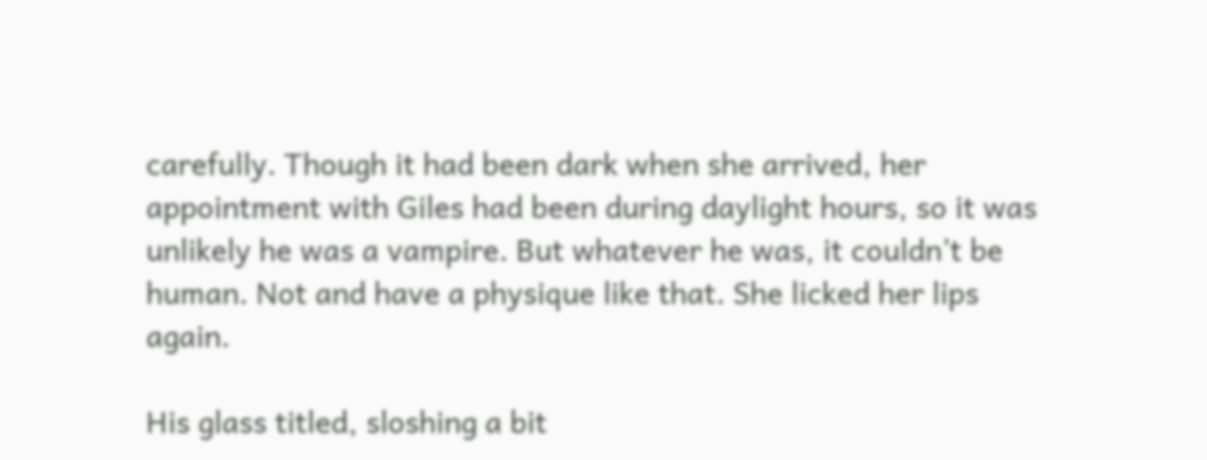carefully. Though it had been dark when she arrived, her appointment with Giles had been during daylight hours, so it was unlikely he was a vampire. But whatever he was, it couldn’t be human. Not and have a physique like that. She licked her lips again.

His glass titled, sloshing a bit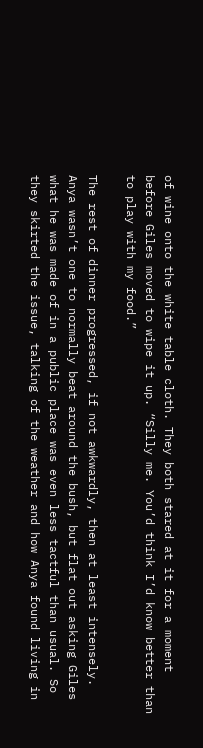of wine onto the white table cloth. They both stared at it for a moment before Giles moved to wipe it up. “Silly me. You’d think I’d know better than to play with my food.”

The rest of dinner progressed, if not awkwardly, then at least intensely. Anya wasn’t one to normally beat around the bush, but flat out asking Giles what he was made of in a public place was even less tactful than usual. So they skirted the issue, talking of the weather and how Anya found living in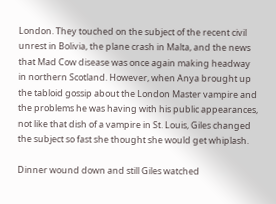London. They touched on the subject of the recent civil unrest in Bolivia, the plane crash in Malta, and the news that Mad Cow disease was once again making headway in northern Scotland. However, when Anya brought up the tabloid gossip about the London Master vampire and the problems he was having with his public appearances, not like that dish of a vampire in St. Louis, Giles changed the subject so fast she thought she would get whiplash.

Dinner wound down and still Giles watched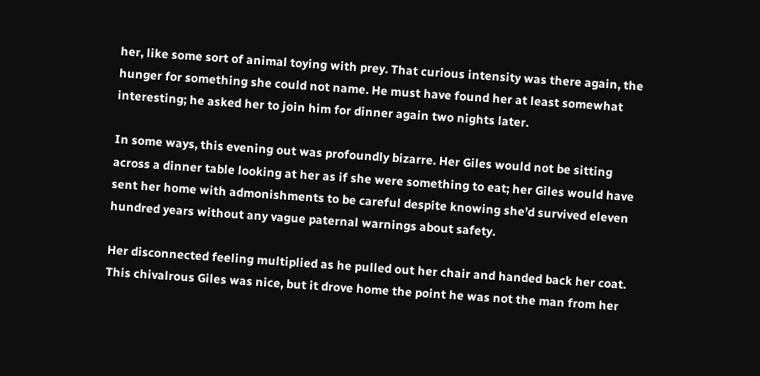her, like some sort of animal toying with prey. That curious intensity was there again, the hunger for something she could not name. He must have found her at least somewhat interesting; he asked her to join him for dinner again two nights later.

In some ways, this evening out was profoundly bizarre. Her Giles would not be sitting across a dinner table looking at her as if she were something to eat; her Giles would have sent her home with admonishments to be careful despite knowing she’d survived eleven hundred years without any vague paternal warnings about safety.

Her disconnected feeling multiplied as he pulled out her chair and handed back her coat. This chivalrous Giles was nice, but it drove home the point he was not the man from her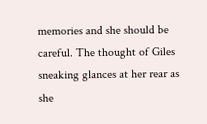memories and she should be careful. The thought of Giles sneaking glances at her rear as she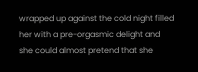wrapped up against the cold night filled her with a pre-orgasmic delight and she could almost pretend that she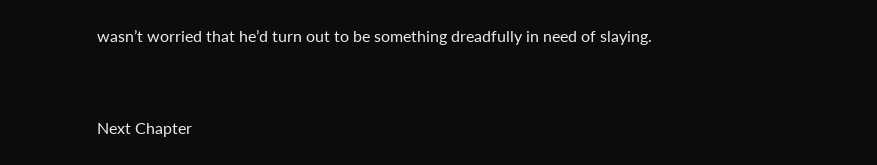wasn’t worried that he’d turn out to be something dreadfully in need of slaying.


Next Chapter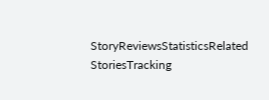StoryReviewsStatisticsRelated StoriesTracking